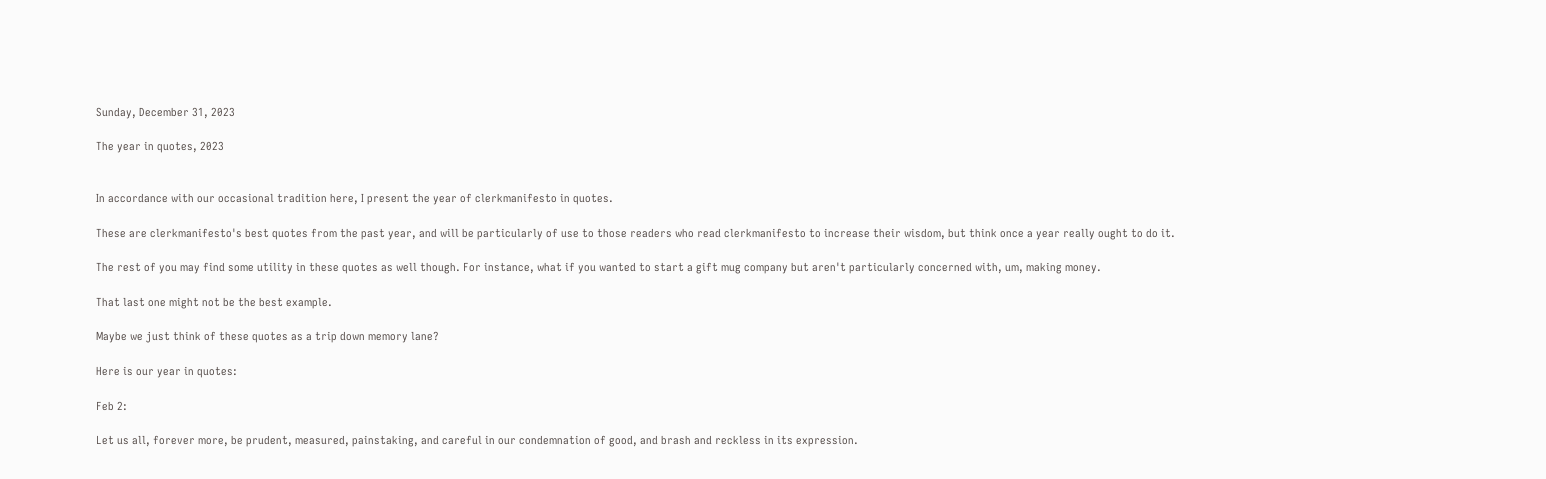Sunday, December 31, 2023

The year in quotes, 2023


In accordance with our occasional tradition here, I present the year of clerkmanifesto in quotes.

These are clerkmanifesto's best quotes from the past year, and will be particularly of use to those readers who read clerkmanifesto to increase their wisdom, but think once a year really ought to do it.

The rest of you may find some utility in these quotes as well though. For instance, what if you wanted to start a gift mug company but aren't particularly concerned with, um, making money.

That last one might not be the best example.

Maybe we just think of these quotes as a trip down memory lane?

Here is our year in quotes:

Feb 2:

Let us all, forever more, be prudent, measured, painstaking, and careful in our condemnation of good, and brash and reckless in its expression.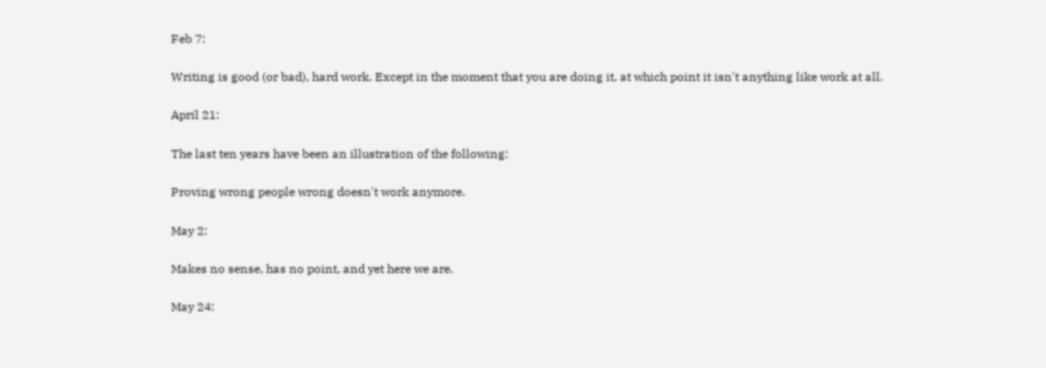Feb 7:

Writing is good (or bad), hard work. Except in the moment that you are doing it, at which point it isn't anything like work at all.

April 21:

The last ten years have been an illustration of the following:

Proving wrong people wrong doesn't work anymore.

May 2:

Makes no sense, has no point, and yet here we are.

May 24: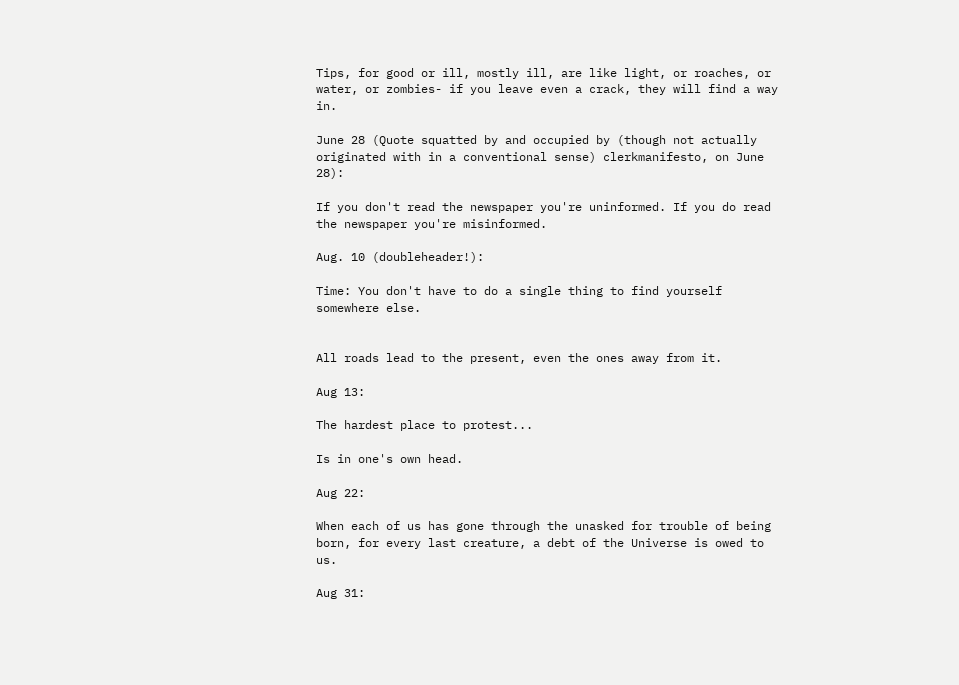Tips, for good or ill, mostly ill, are like light, or roaches, or water, or zombies- if you leave even a crack, they will find a way in.

June 28 (Quote squatted by and occupied by (though not actually originated with in a conventional sense) clerkmanifesto, on June 28):

If you don't read the newspaper you're uninformed. If you do read the newspaper you're misinformed.

Aug. 10 (doubleheader!):

Time: You don't have to do a single thing to find yourself somewhere else.


All roads lead to the present, even the ones away from it.

Aug 13:

The hardest place to protest...

Is in one's own head.

Aug 22:

When each of us has gone through the unasked for trouble of being born, for every last creature, a debt of the Universe is owed to us.

Aug 31: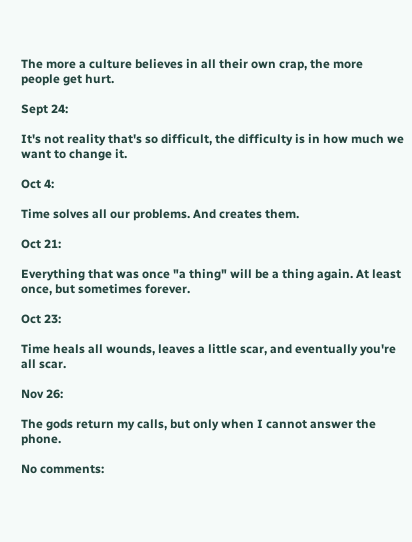The more a culture believes in all their own crap, the more people get hurt.

Sept 24:

It's not reality that's so difficult, the difficulty is in how much we want to change it.

Oct 4:

Time solves all our problems. And creates them.

Oct 21:

Everything that was once "a thing" will be a thing again. At least once, but sometimes forever.

Oct 23:

Time heals all wounds, leaves a little scar, and eventually you're all scar.

Nov 26:

The gods return my calls, but only when I cannot answer the phone.

No comments: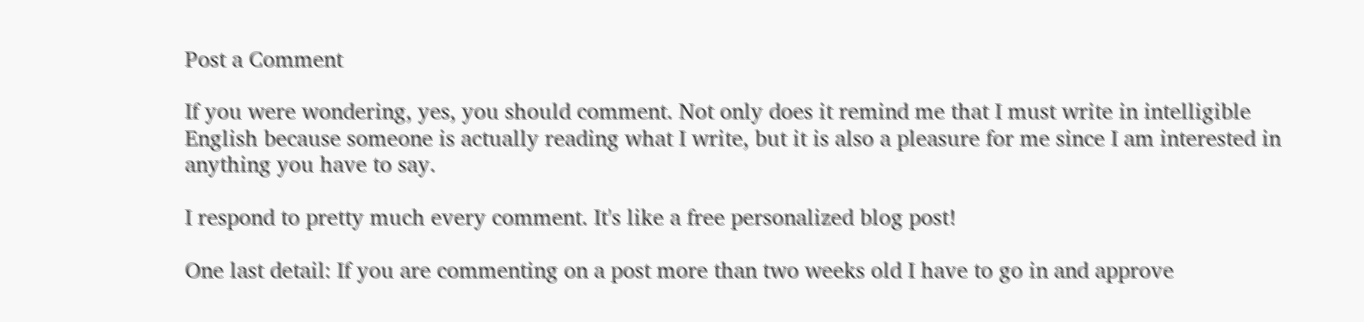Post a Comment

If you were wondering, yes, you should comment. Not only does it remind me that I must write in intelligible English because someone is actually reading what I write, but it is also a pleasure for me since I am interested in anything you have to say.

I respond to pretty much every comment. It's like a free personalized blog post!

One last detail: If you are commenting on a post more than two weeks old I have to go in and approve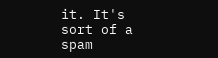it. It's sort of a spam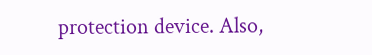protection device. Also,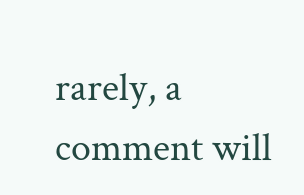rarely, a comment will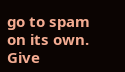go to spam on its own. Give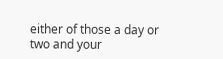either of those a day or two and your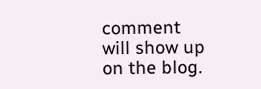comment will show up on the blog.